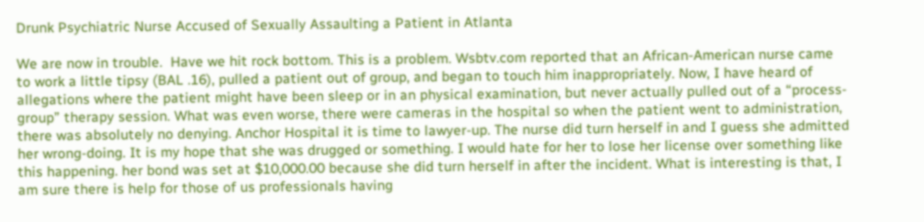Drunk Psychiatric Nurse Accused of Sexually Assaulting a Patient in Atlanta

We are now in trouble.  Have we hit rock bottom. This is a problem. Wsbtv.com reported that an African-American nurse came to work a little tipsy (BAL .16), pulled a patient out of group, and began to touch him inappropriately. Now, I have heard of allegations where the patient might have been sleep or in an physical examination, but never actually pulled out of a “process-group” therapy session. What was even worse, there were cameras in the hospital so when the patient went to administration, there was absolutely no denying. Anchor Hospital it is time to lawyer-up. The nurse did turn herself in and I guess she admitted her wrong-doing. It is my hope that she was drugged or something. I would hate for her to lose her license over something like this happening. her bond was set at $10,000.00 because she did turn herself in after the incident. What is interesting is that, I am sure there is help for those of us professionals having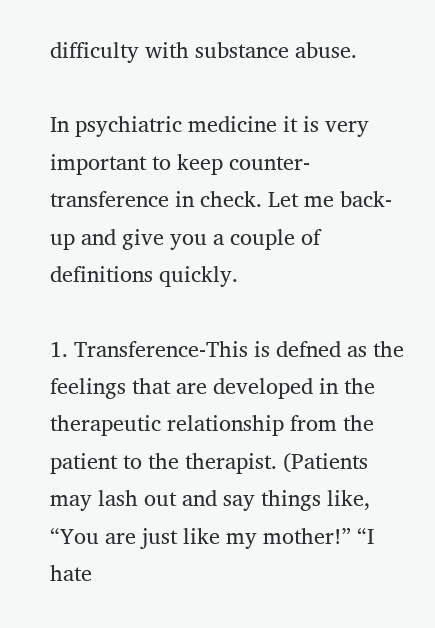difficulty with substance abuse.

In psychiatric medicine it is very important to keep counter-transference in check. Let me back-up and give you a couple of definitions quickly.

1. Transference-This is defned as the feelings that are developed in the therapeutic relationship from the patient to the therapist. (Patients may lash out and say things like, “You are just like my mother!” “I hate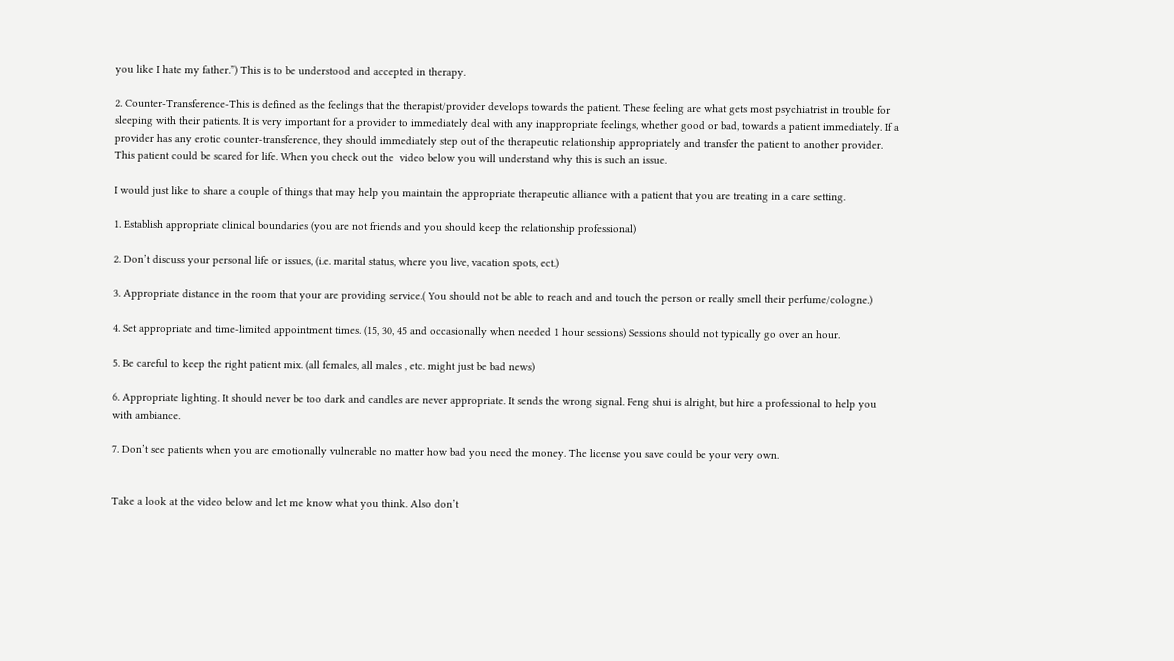you like I hate my father.”) This is to be understood and accepted in therapy.

2. Counter-Transference-This is defined as the feelings that the therapist/provider develops towards the patient. These feeling are what gets most psychiatrist in trouble for sleeping with their patients. It is very important for a provider to immediately deal with any inappropriate feelings, whether good or bad, towards a patient immediately. If a provider has any erotic counter-transference, they should immediately step out of the therapeutic relationship appropriately and transfer the patient to another provider. This patient could be scared for life. When you check out the  video below you will understand why this is such an issue.

I would just like to share a couple of things that may help you maintain the appropriate therapeutic alliance with a patient that you are treating in a care setting.

1. Establish appropriate clinical boundaries (you are not friends and you should keep the relationship professional)

2. Don’t discuss your personal life or issues, (i.e. marital status, where you live, vacation spots, ect.)

3. Appropriate distance in the room that your are providing service.( You should not be able to reach and and touch the person or really smell their perfume/cologne.)

4. Set appropriate and time-limited appointment times. (15, 30, 45 and occasionally when needed 1 hour sessions) Sessions should not typically go over an hour.

5. Be careful to keep the right patient mix. (all females, all males , etc. might just be bad news)

6. Appropriate lighting. It should never be too dark and candles are never appropriate. It sends the wrong signal. Feng shui is alright, but hire a professional to help you with ambiance.

7. Don’t see patients when you are emotionally vulnerable no matter how bad you need the money. The license you save could be your very own.


Take a look at the video below and let me know what you think. Also don’t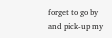forget to go by and pick-up my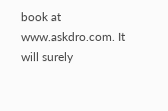book at www.askdro.com. It will surely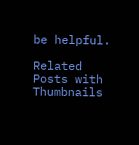be helpful.

Related Posts with Thumbnails